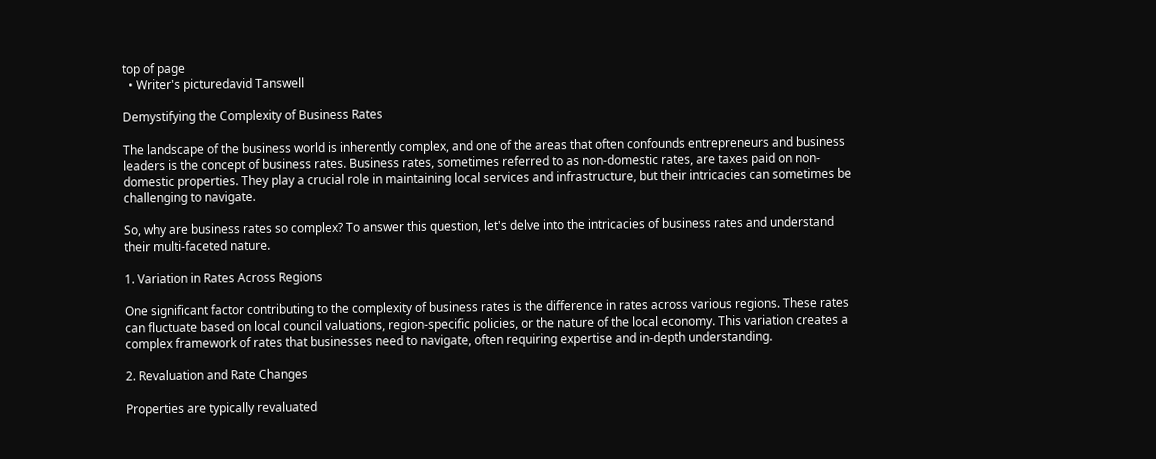top of page
  • Writer's picturedavid Tanswell

Demystifying the Complexity of Business Rates

The landscape of the business world is inherently complex, and one of the areas that often confounds entrepreneurs and business leaders is the concept of business rates. Business rates, sometimes referred to as non-domestic rates, are taxes paid on non-domestic properties. They play a crucial role in maintaining local services and infrastructure, but their intricacies can sometimes be challenging to navigate.

So, why are business rates so complex? To answer this question, let's delve into the intricacies of business rates and understand their multi-faceted nature.

1. Variation in Rates Across Regions

One significant factor contributing to the complexity of business rates is the difference in rates across various regions. These rates can fluctuate based on local council valuations, region-specific policies, or the nature of the local economy. This variation creates a complex framework of rates that businesses need to navigate, often requiring expertise and in-depth understanding.

2. Revaluation and Rate Changes

Properties are typically revaluated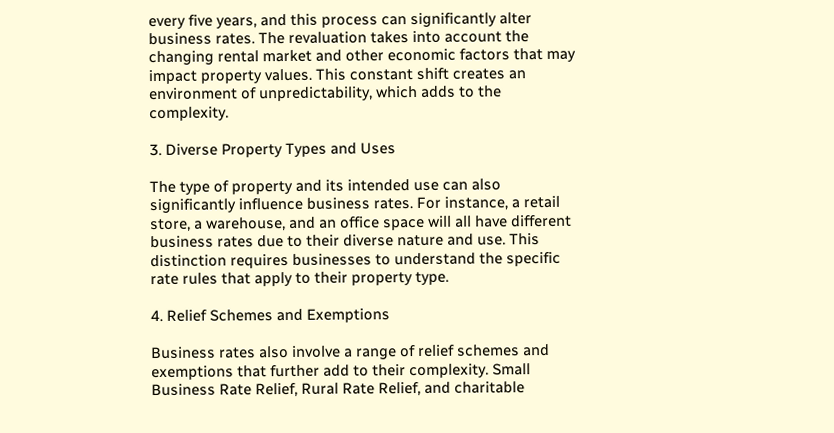every five years, and this process can significantly alter business rates. The revaluation takes into account the changing rental market and other economic factors that may impact property values. This constant shift creates an environment of unpredictability, which adds to the complexity.

3. Diverse Property Types and Uses

The type of property and its intended use can also significantly influence business rates. For instance, a retail store, a warehouse, and an office space will all have different business rates due to their diverse nature and use. This distinction requires businesses to understand the specific rate rules that apply to their property type.

4. Relief Schemes and Exemptions

Business rates also involve a range of relief schemes and exemptions that further add to their complexity. Small Business Rate Relief, Rural Rate Relief, and charitable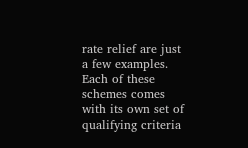rate relief are just a few examples. Each of these schemes comes with its own set of qualifying criteria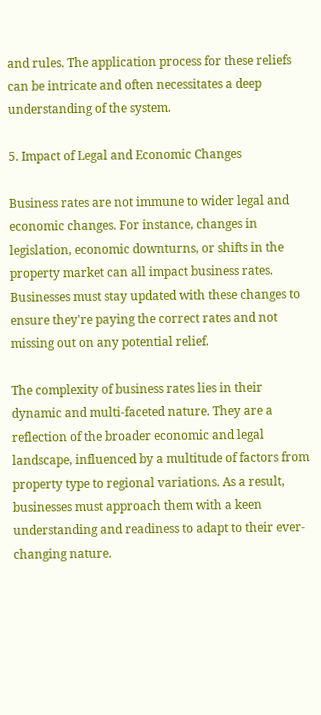and rules. The application process for these reliefs can be intricate and often necessitates a deep understanding of the system.

5. Impact of Legal and Economic Changes

Business rates are not immune to wider legal and economic changes. For instance, changes in legislation, economic downturns, or shifts in the property market can all impact business rates. Businesses must stay updated with these changes to ensure they're paying the correct rates and not missing out on any potential relief.

The complexity of business rates lies in their dynamic and multi-faceted nature. They are a reflection of the broader economic and legal landscape, influenced by a multitude of factors from property type to regional variations. As a result, businesses must approach them with a keen understanding and readiness to adapt to their ever-changing nature.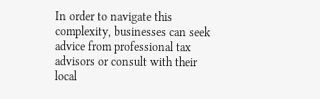In order to navigate this complexity, businesses can seek advice from professional tax advisors or consult with their local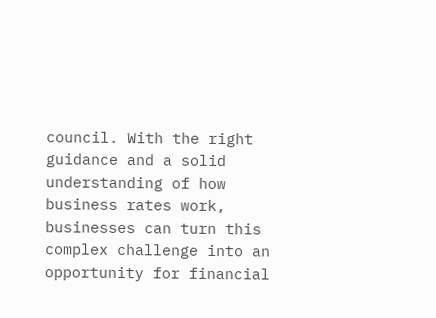council. With the right guidance and a solid understanding of how business rates work, businesses can turn this complex challenge into an opportunity for financial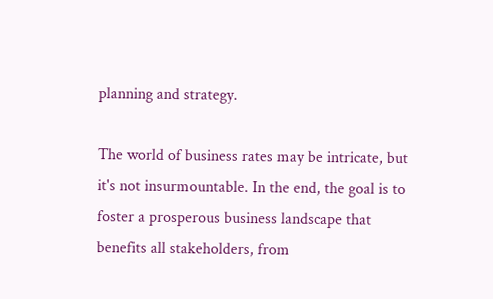planning and strategy.

The world of business rates may be intricate, but it's not insurmountable. In the end, the goal is to foster a prosperous business landscape that benefits all stakeholders, from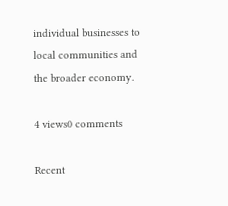individual businesses to local communities and the broader economy.

4 views0 comments

Recent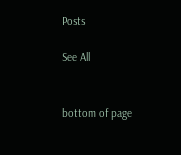Posts

See All


bottom of page